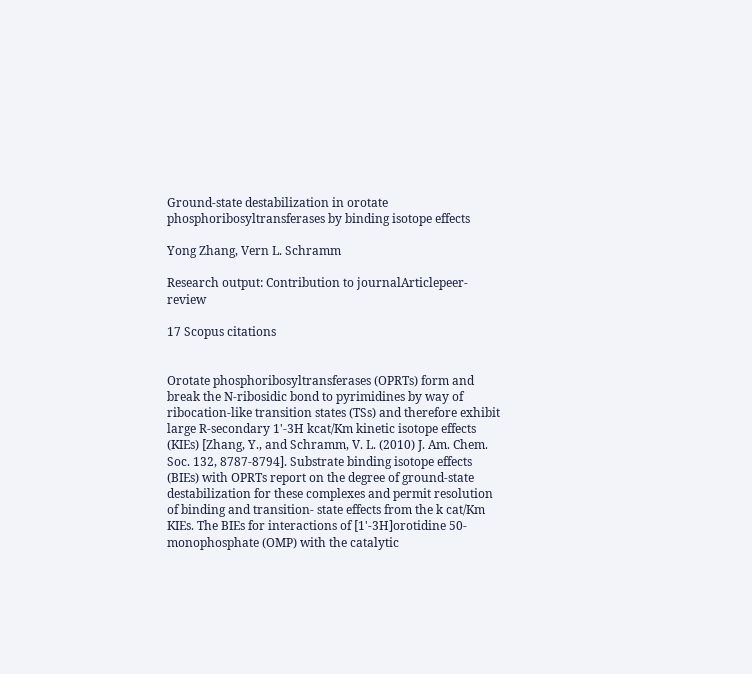Ground-state destabilization in orotate phosphoribosyltransferases by binding isotope effects

Yong Zhang, Vern L. Schramm

Research output: Contribution to journalArticlepeer-review

17 Scopus citations


Orotate phosphoribosyltransferases (OPRTs) form and break the N-ribosidic bond to pyrimidines by way of ribocation-like transition states (TSs) and therefore exhibit large R-secondary 1'-3H kcat/Km kinetic isotope effects (KIEs) [Zhang, Y., and Schramm, V. L. (2010) J. Am. Chem. Soc. 132, 8787-8794]. Substrate binding isotope effects (BIEs) with OPRTs report on the degree of ground-state destabilization for these complexes and permit resolution of binding and transition- state effects from the k cat/Km KIEs. The BIEs for interactions of [1'-3H]orotidine 50-monophosphate (OMP) with the catalytic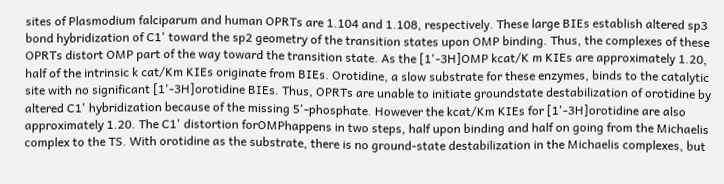sites of Plasmodium falciparum and human OPRTs are 1.104 and 1.108, respectively. These large BIEs establish altered sp3 bond hybridization of C1' toward the sp2 geometry of the transition states upon OMP binding. Thus, the complexes of these OPRTs distort OMP part of the way toward the transition state. As the [1'-3H]OMP kcat/K m KIEs are approximately 1.20, half of the intrinsic k cat/Km KIEs originate from BIEs. Orotidine, a slow substrate for these enzymes, binds to the catalytic site with no significant [1'-3H]orotidine BIEs. Thus, OPRTs are unable to initiate groundstate destabilization of orotidine by altered C1' hybridization because of the missing 5'-phosphate. However the kcat/Km KIEs for [1'-3H]orotidine are also approximately 1.20. The C1' distortion forOMPhappens in two steps, half upon binding and half on going from the Michaelis complex to the TS. With orotidine as the substrate, there is no ground-state destabilization in the Michaelis complexes, but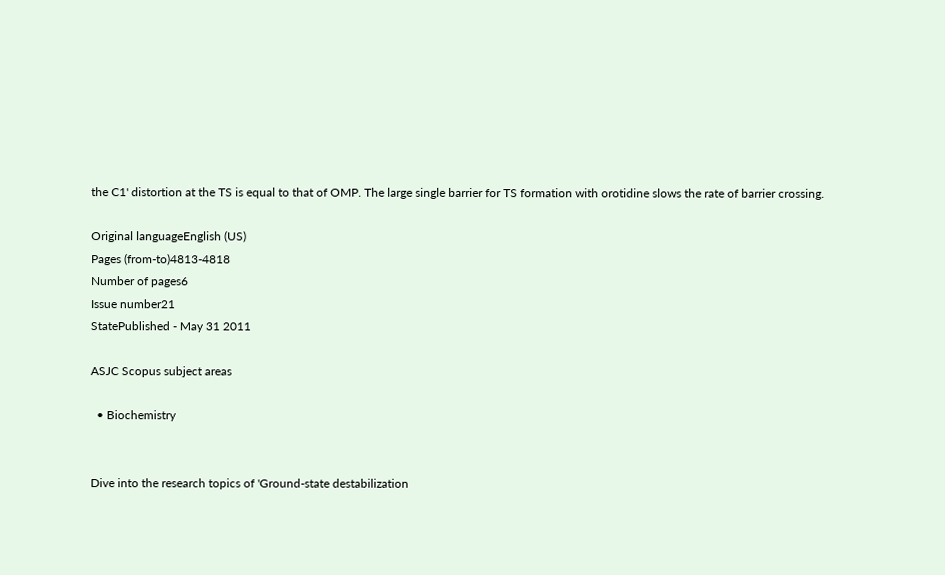the C1' distortion at the TS is equal to that of OMP. The large single barrier for TS formation with orotidine slows the rate of barrier crossing.

Original languageEnglish (US)
Pages (from-to)4813-4818
Number of pages6
Issue number21
StatePublished - May 31 2011

ASJC Scopus subject areas

  • Biochemistry


Dive into the research topics of 'Ground-state destabilization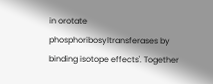in orotate phosphoribosyltransferases by binding isotope effects'. Together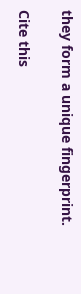they form a unique fingerprint.

Cite this